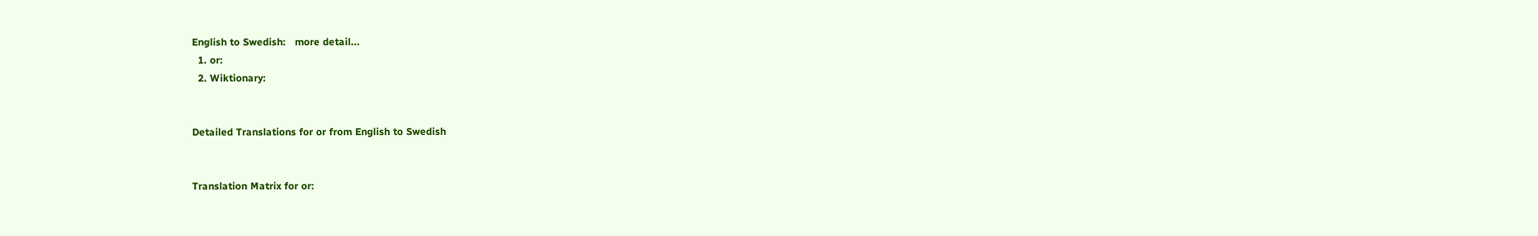English to Swedish:   more detail...
  1. or:
  2. Wiktionary:


Detailed Translations for or from English to Swedish


Translation Matrix for or: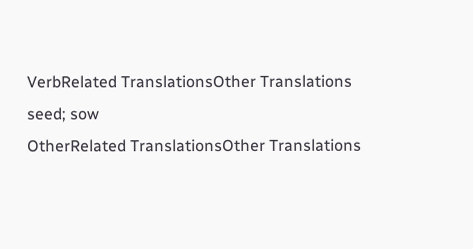VerbRelated TranslationsOther Translations
seed; sow
OtherRelated TranslationsOther Translations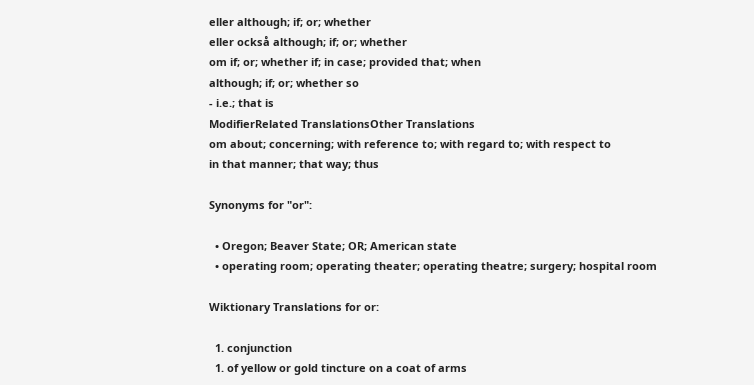eller although; if; or; whether
eller också although; if; or; whether
om if; or; whether if; in case; provided that; when
although; if; or; whether so
- i.e.; that is
ModifierRelated TranslationsOther Translations
om about; concerning; with reference to; with regard to; with respect to
in that manner; that way; thus

Synonyms for "or":

  • Oregon; Beaver State; OR; American state
  • operating room; operating theater; operating theatre; surgery; hospital room

Wiktionary Translations for or:

  1. conjunction
  1. of yellow or gold tincture on a coat of arms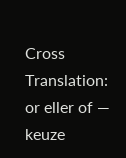Cross Translation:
or eller of — keuze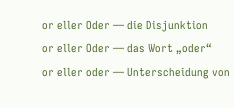or eller Oder — die Disjunktion
or eller Oder — das Wort „oder“
or eller oder — Unterscheidung von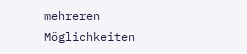mehreren Möglichkeiten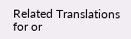Related Translations for or